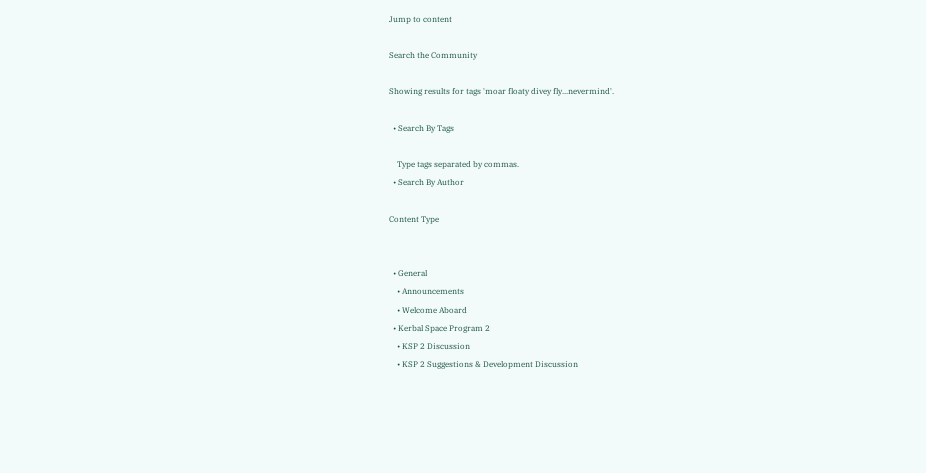Jump to content

Search the Community

Showing results for tags 'moar floaty divey fly...nevermind'.

  • Search By Tags

    Type tags separated by commas.
  • Search By Author

Content Type


  • General
    • Announcements
    • Welcome Aboard
  • Kerbal Space Program 2
    • KSP 2 Discussion
    • KSP 2 Suggestions & Development Discussion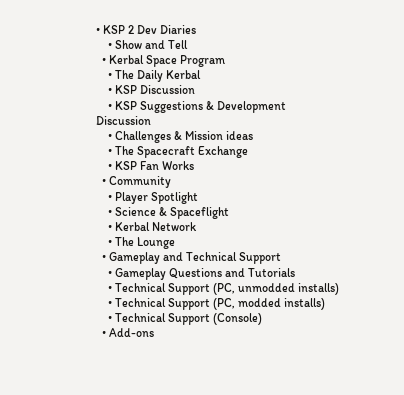• KSP 2 Dev Diaries
    • Show and Tell
  • Kerbal Space Program
    • The Daily Kerbal
    • KSP Discussion
    • KSP Suggestions & Development Discussion
    • Challenges & Mission ideas
    • The Spacecraft Exchange
    • KSP Fan Works
  • Community
    • Player Spotlight
    • Science & Spaceflight
    • Kerbal Network
    • The Lounge
  • Gameplay and Technical Support
    • Gameplay Questions and Tutorials
    • Technical Support (PC, unmodded installs)
    • Technical Support (PC, modded installs)
    • Technical Support (Console)
  • Add-ons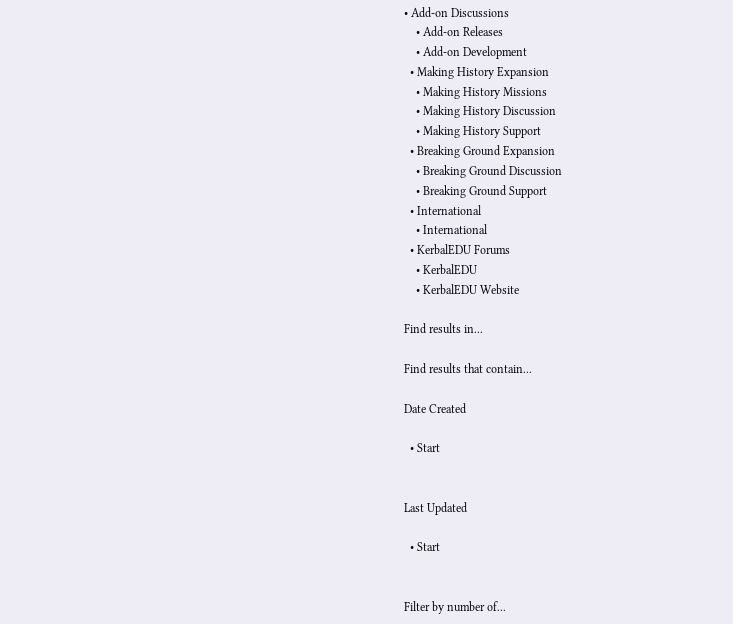• Add-on Discussions
    • Add-on Releases
    • Add-on Development
  • Making History Expansion
    • Making History Missions
    • Making History Discussion
    • Making History Support
  • Breaking Ground Expansion
    • Breaking Ground Discussion
    • Breaking Ground Support
  • International
    • International
  • KerbalEDU Forums
    • KerbalEDU
    • KerbalEDU Website

Find results in...

Find results that contain...

Date Created

  • Start


Last Updated

  • Start


Filter by number of...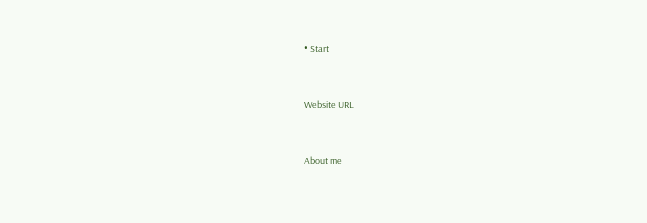• Start



Website URL



About me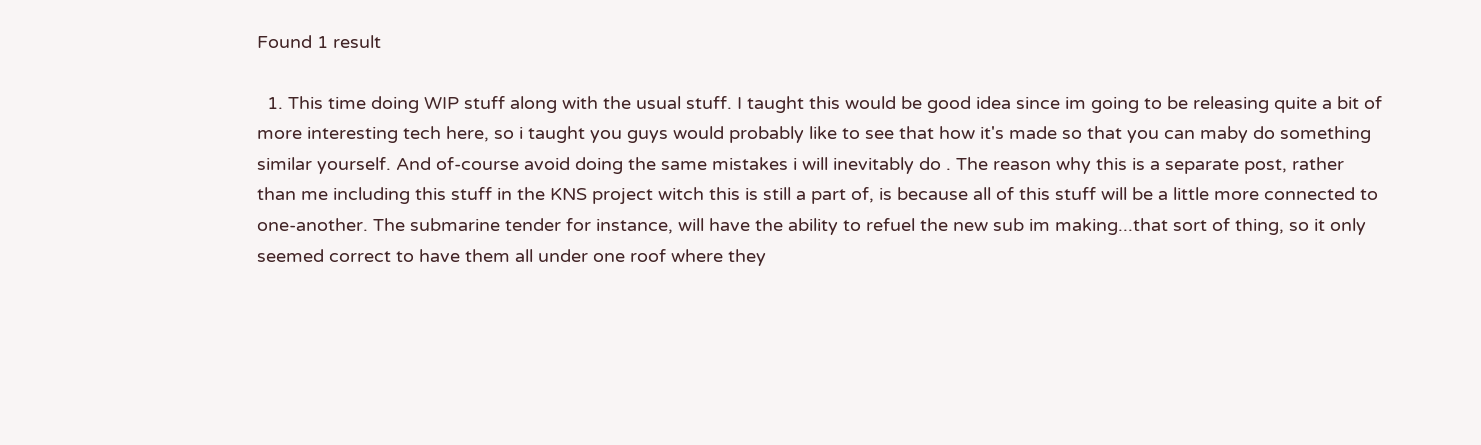Found 1 result

  1. This time doing WIP stuff along with the usual stuff. I taught this would be good idea since im going to be releasing quite a bit of more interesting tech here, so i taught you guys would probably like to see that how it's made so that you can maby do something similar yourself. And of-course avoid doing the same mistakes i will inevitably do . The reason why this is a separate post, rather than me including this stuff in the KNS project witch this is still a part of, is because all of this stuff will be a little more connected to one-another. The submarine tender for instance, will have the ability to refuel the new sub im making...that sort of thing, so it only seemed correct to have them all under one roof where they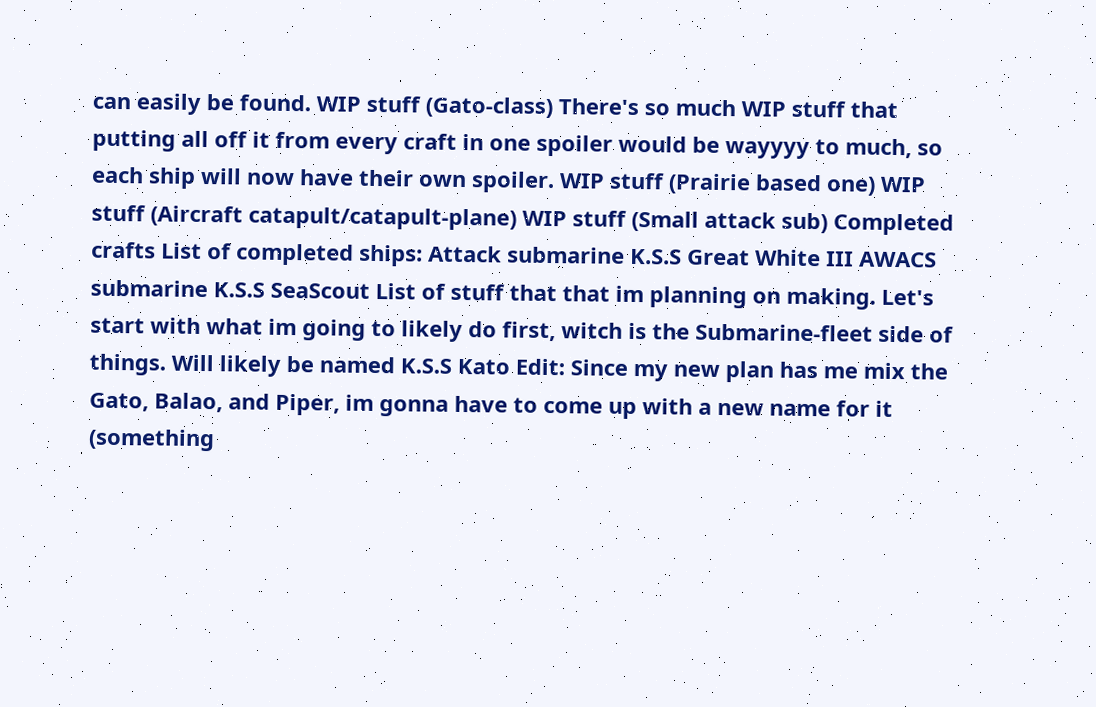can easily be found. WIP stuff (Gato-class) There's so much WIP stuff that putting all off it from every craft in one spoiler would be wayyyy to much, so each ship will now have their own spoiler. WIP stuff (Prairie based one) WIP stuff (Aircraft catapult/catapult-plane) WIP stuff (Small attack sub) Completed crafts List of completed ships: Attack submarine K.S.S Great White III AWACS submarine K.S.S SeaScout List of stuff that that im planning on making. Let's start with what im going to likely do first, witch is the Submarine-fleet side of things. Will likely be named K.S.S Kato Edit: Since my new plan has me mix the Gato, Balao, and Piper, im gonna have to come up with a new name for it (something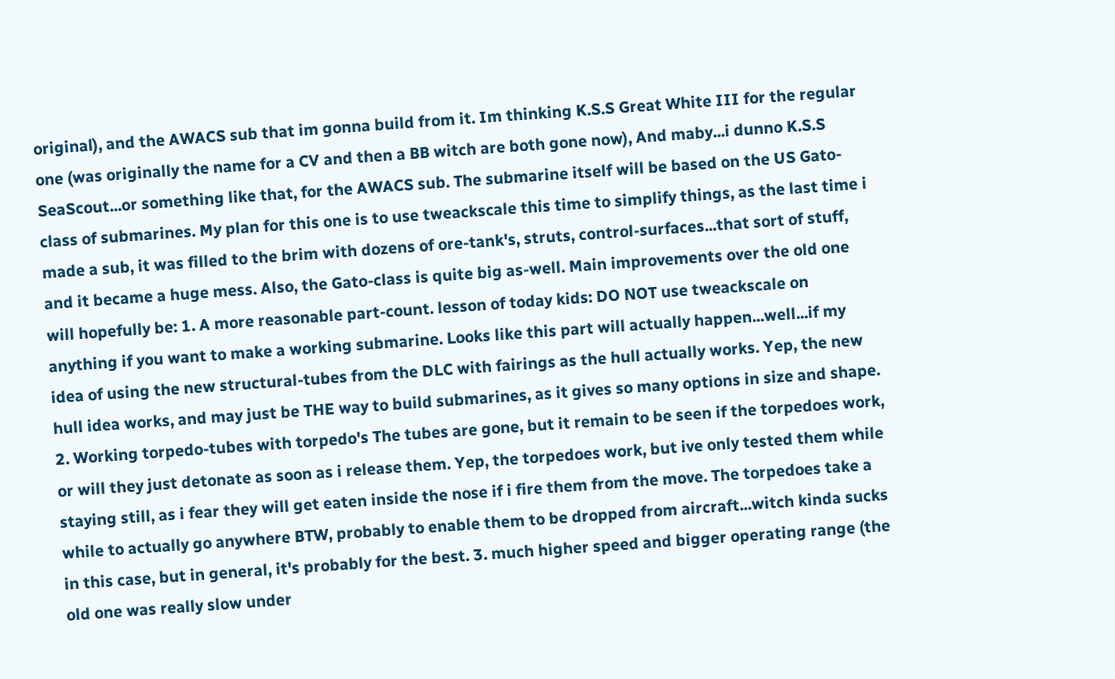original), and the AWACS sub that im gonna build from it. Im thinking K.S.S Great White III for the regular one (was originally the name for a CV and then a BB witch are both gone now), And maby...i dunno K.S.S SeaScout...or something like that, for the AWACS sub. The submarine itself will be based on the US Gato-class of submarines. My plan for this one is to use tweackscale this time to simplify things, as the last time i made a sub, it was filled to the brim with dozens of ore-tank's, struts, control-surfaces...that sort of stuff, and it became a huge mess. Also, the Gato-class is quite big as-well. Main improvements over the old one will hopefully be: 1. A more reasonable part-count. lesson of today kids: DO NOT use tweackscale on anything if you want to make a working submarine. Looks like this part will actually happen...well...if my idea of using the new structural-tubes from the DLC with fairings as the hull actually works. Yep, the new hull idea works, and may just be THE way to build submarines, as it gives so many options in size and shape. 2. Working torpedo-tubes with torpedo's The tubes are gone, but it remain to be seen if the torpedoes work, or will they just detonate as soon as i release them. Yep, the torpedoes work, but ive only tested them while staying still, as i fear they will get eaten inside the nose if i fire them from the move. The torpedoes take a while to actually go anywhere BTW, probably to enable them to be dropped from aircraft...witch kinda sucks in this case, but in general, it's probably for the best. 3. much higher speed and bigger operating range (the old one was really slow under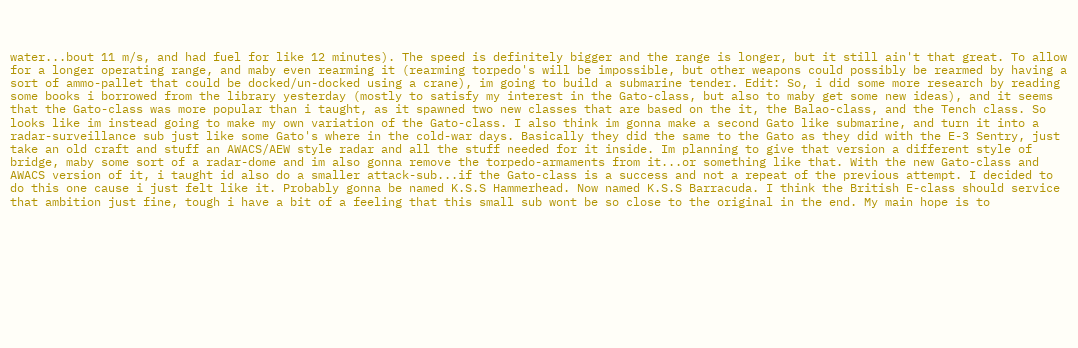water...bout 11 m/s, and had fuel for like 12 minutes). The speed is definitely bigger and the range is longer, but it still ain't that great. To allow for a longer operating range, and maby even rearming it (rearming torpedo's will be impossible, but other weapons could possibly be rearmed by having a sort of ammo-pallet that could be docked/un-docked using a crane), im going to build a submarine tender. Edit: So, i did some more research by reading some books i borrowed from the library yesterday (mostly to satisfy my interest in the Gato-class, but also to maby get some new ideas), and it seems that the Gato-class was more popular than i taught, as it spawned two new classes that are based on the it, the Balao-class, and the Tench class. So looks like im instead going to make my own variation of the Gato-class. I also think im gonna make a second Gato like submarine, and turn it into a radar-surveillance sub just like some Gato's where in the cold-war days. Basically they did the same to the Gato as they did with the E-3 Sentry, just take an old craft and stuff an AWACS/AEW style radar and all the stuff needed for it inside. Im planning to give that version a different style of bridge, maby some sort of a radar-dome and im also gonna remove the torpedo-armaments from it...or something like that. With the new Gato-class and AWACS version of it, i taught id also do a smaller attack-sub...if the Gato-class is a success and not a repeat of the previous attempt. I decided to do this one cause i just felt like it. Probably gonna be named K.S.S Hammerhead. Now named K.S.S Barracuda. I think the British E-class should service that ambition just fine, tough i have a bit of a feeling that this small sub wont be so close to the original in the end. My main hope is to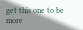get this one to be more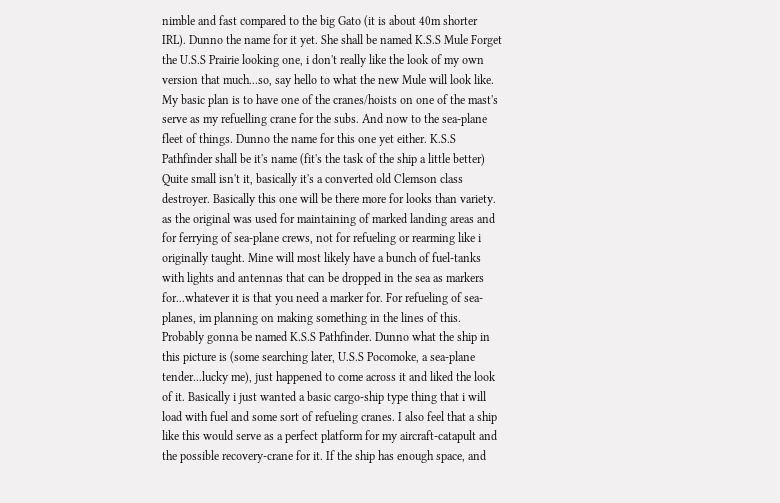nimble and fast compared to the big Gato (it is about 40m shorter IRL). Dunno the name for it yet. She shall be named K.S.S Mule Forget the U.S.S Prairie looking one, i don't really like the look of my own version that much...so, say hello to what the new Mule will look like. My basic plan is to have one of the cranes/hoists on one of the mast's serve as my refuelling crane for the subs. And now to the sea-plane fleet of things. Dunno the name for this one yet either. K.S.S Pathfinder shall be it's name (fit's the task of the ship a little better) Quite small isn't it, basically it's a converted old Clemson class destroyer. Basically this one will be there more for looks than variety. as the original was used for maintaining of marked landing areas and for ferrying of sea-plane crews, not for refueling or rearming like i originally taught. Mine will most likely have a bunch of fuel-tanks with lights and antennas that can be dropped in the sea as markers for...whatever it is that you need a marker for. For refueling of sea-planes, im planning on making something in the lines of this. Probably gonna be named K.S.S Pathfinder. Dunno what the ship in this picture is (some searching later, U.S.S Pocomoke, a sea-plane tender...lucky me), just happened to come across it and liked the look of it. Basically i just wanted a basic cargo-ship type thing that i will load with fuel and some sort of refueling cranes. I also feel that a ship like this would serve as a perfect platform for my aircraft-catapult and the possible recovery-crane for it. If the ship has enough space, and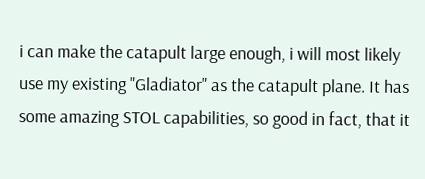i can make the catapult large enough, i will most likely use my existing "Gladiator" as the catapult plane. It has some amazing STOL capabilities, so good in fact, that it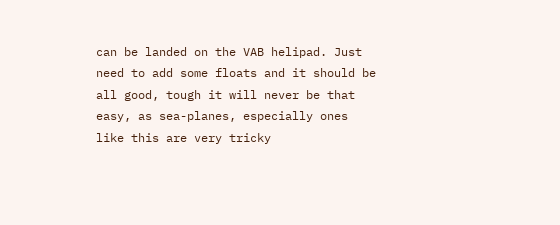can be landed on the VAB helipad. Just need to add some floats and it should be all good, tough it will never be that easy, as sea-planes, especially ones like this are very tricky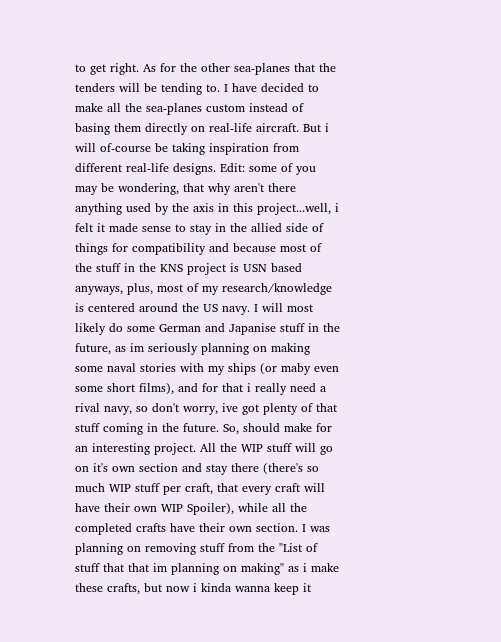to get right. As for the other sea-planes that the tenders will be tending to. I have decided to make all the sea-planes custom instead of basing them directly on real-life aircraft. But i will of-course be taking inspiration from different real-life designs. Edit: some of you may be wondering, that why aren't there anything used by the axis in this project...well, i felt it made sense to stay in the allied side of things for compatibility and because most of the stuff in the KNS project is USN based anyways, plus, most of my research/knowledge is centered around the US navy. I will most likely do some German and Japanise stuff in the future, as im seriously planning on making some naval stories with my ships (or maby even some short films), and for that i really need a rival navy, so don't worry, ive got plenty of that stuff coming in the future. So, should make for an interesting project. All the WIP stuff will go on it's own section and stay there (there's so much WIP stuff per craft, that every craft will have their own WIP Spoiler), while all the completed crafts have their own section. I was planning on removing stuff from the "List of stuff that that im planning on making" as i make these crafts, but now i kinda wanna keep it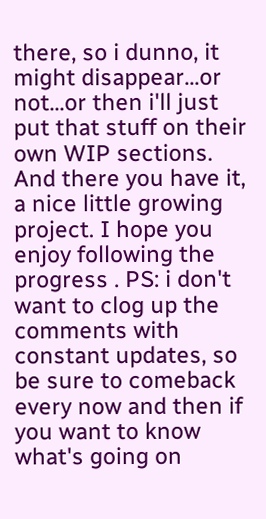there, so i dunno, it might disappear...or not...or then i'll just put that stuff on their own WIP sections. And there you have it, a nice little growing project. I hope you enjoy following the progress . PS: i don't want to clog up the comments with constant updates, so be sure to comeback every now and then if you want to know what's going on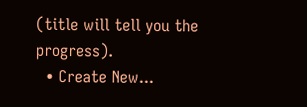(title will tell you the progress).
  • Create New...